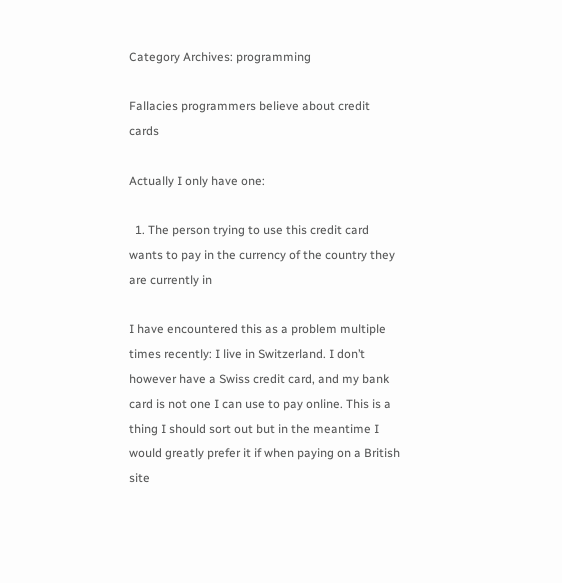Category Archives: programming

Fallacies programmers believe about credit cards

Actually I only have one:

  1. The person trying to use this credit card wants to pay in the currency of the country they are currently in

I have encountered this as a problem multiple times recently: I live in Switzerland. I don’t however have a Swiss credit card, and my bank card is not one I can use to pay online. This is a thing I should sort out but in the meantime I would greatly prefer it if when paying on a British site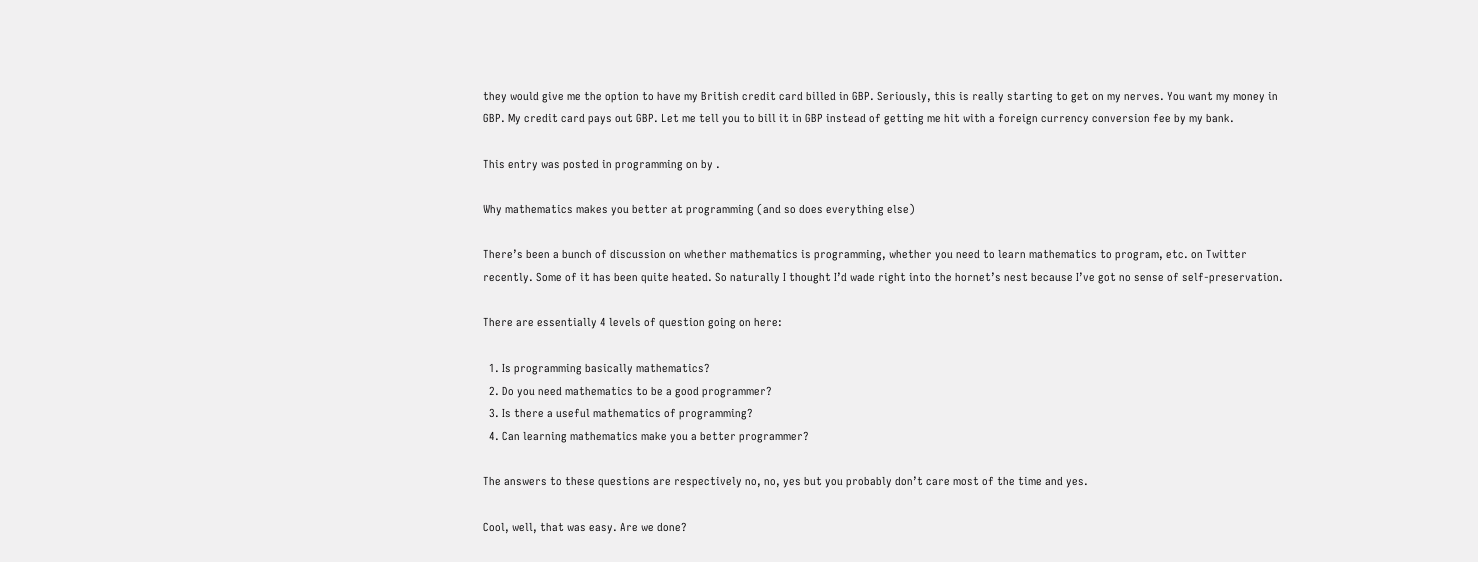they would give me the option to have my British credit card billed in GBP. Seriously, this is really starting to get on my nerves. You want my money in GBP. My credit card pays out GBP. Let me tell you to bill it in GBP instead of getting me hit with a foreign currency conversion fee by my bank.

This entry was posted in programming on by .

Why mathematics makes you better at programming (and so does everything else)

There’s been a bunch of discussion on whether mathematics is programming, whether you need to learn mathematics to program, etc. on Twitter recently. Some of it has been quite heated. So naturally I thought I’d wade right into the hornet’s nest because I’ve got no sense of self-preservation.

There are essentially 4 levels of question going on here:

  1. Is programming basically mathematics?
  2. Do you need mathematics to be a good programmer?
  3. Is there a useful mathematics of programming?
  4. Can learning mathematics make you a better programmer?

The answers to these questions are respectively no, no, yes but you probably don’t care most of the time and yes.

Cool, well, that was easy. Are we done?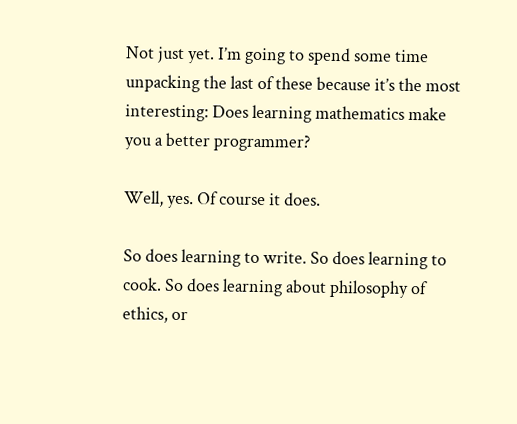Not just yet. I’m going to spend some time unpacking the last of these because it’s the most interesting: Does learning mathematics make you a better programmer?

Well, yes. Of course it does.

So does learning to write. So does learning to cook. So does learning about philosophy of ethics, or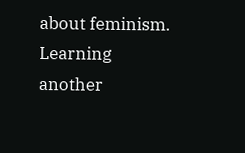about feminism. Learning another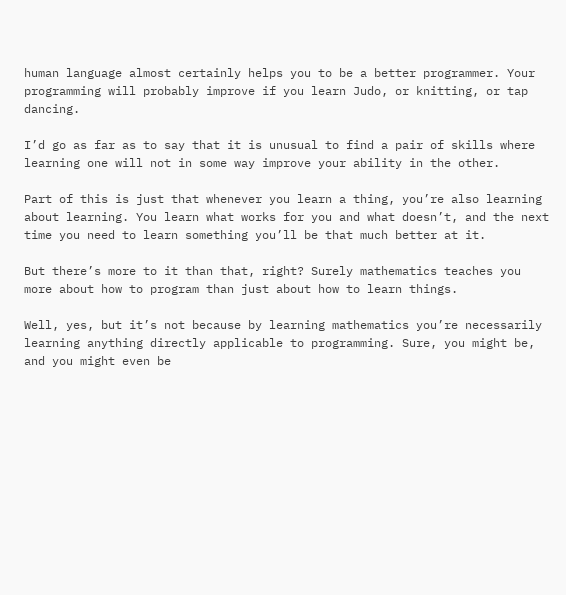human language almost certainly helps you to be a better programmer. Your programming will probably improve if you learn Judo, or knitting, or tap dancing.

I’d go as far as to say that it is unusual to find a pair of skills where learning one will not in some way improve your ability in the other.

Part of this is just that whenever you learn a thing, you’re also learning about learning. You learn what works for you and what doesn’t, and the next time you need to learn something you’ll be that much better at it.

But there’s more to it than that, right? Surely mathematics teaches you more about how to program than just about how to learn things.

Well, yes, but it’s not because by learning mathematics you’re necessarily learning anything directly applicable to programming. Sure, you might be, and you might even be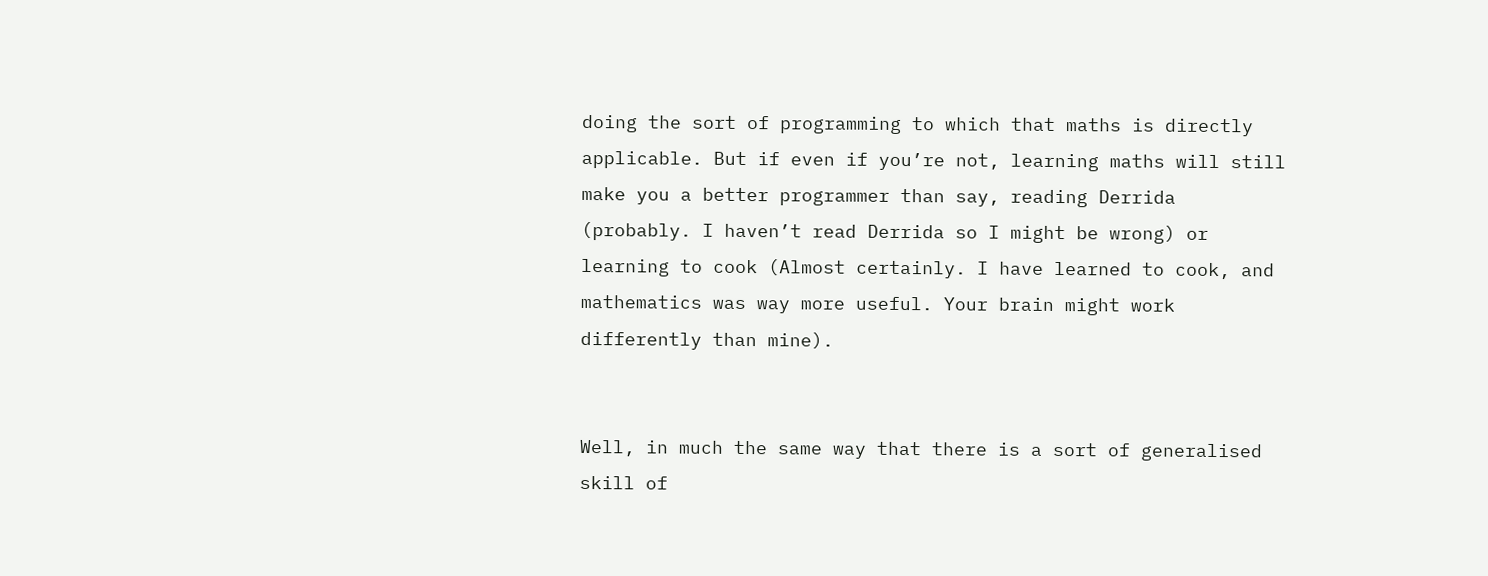doing the sort of programming to which that maths is directly applicable. But if even if you’re not, learning maths will still make you a better programmer than say, reading Derrida (probably. I haven’t read Derrida so I might be wrong) or learning to cook (Almost certainly. I have learned to cook, and mathematics was way more useful. Your brain might work differently than mine).


Well, in much the same way that there is a sort of generalised skill of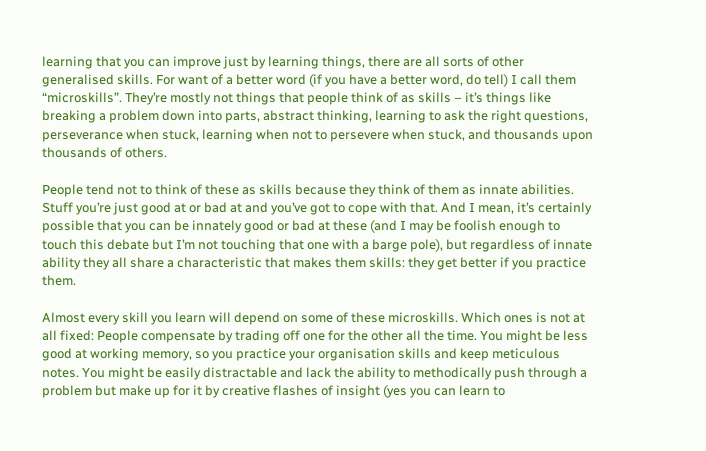learning that you can improve just by learning things, there are all sorts of other generalised skills. For want of a better word (if you have a better word, do tell) I call them “microskills”. They’re mostly not things that people think of as skills – it’s things like breaking a problem down into parts, abstract thinking, learning to ask the right questions, perseverance when stuck, learning when not to persevere when stuck, and thousands upon thousands of others.

People tend not to think of these as skills because they think of them as innate abilities. Stuff you’re just good at or bad at and you’ve got to cope with that. And I mean, it’s certainly possible that you can be innately good or bad at these (and I may be foolish enough to touch this debate but I’m not touching that one with a barge pole), but regardless of innate ability they all share a characteristic that makes them skills: they get better if you practice them.

Almost every skill you learn will depend on some of these microskills. Which ones is not at all fixed: People compensate by trading off one for the other all the time. You might be less good at working memory, so you practice your organisation skills and keep meticulous notes. You might be easily distractable and lack the ability to methodically push through a problem but make up for it by creative flashes of insight (yes you can learn to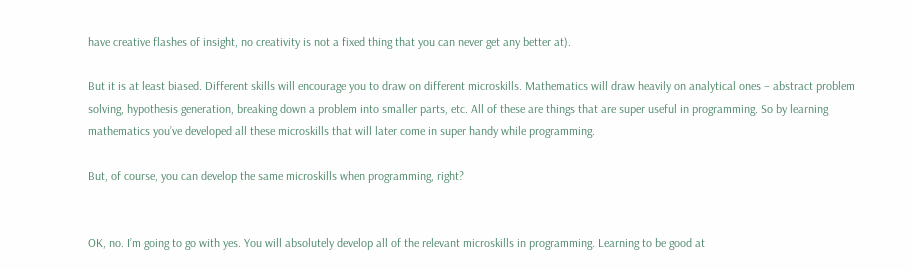have creative flashes of insight, no creativity is not a fixed thing that you can never get any better at).

But it is at least biased. Different skills will encourage you to draw on different microskills. Mathematics will draw heavily on analytical ones – abstract problem solving, hypothesis generation, breaking down a problem into smaller parts, etc. All of these are things that are super useful in programming. So by learning mathematics you’ve developed all these microskills that will later come in super handy while programming.

But, of course, you can develop the same microskills when programming, right?


OK, no. I’m going to go with yes. You will absolutely develop all of the relevant microskills in programming. Learning to be good at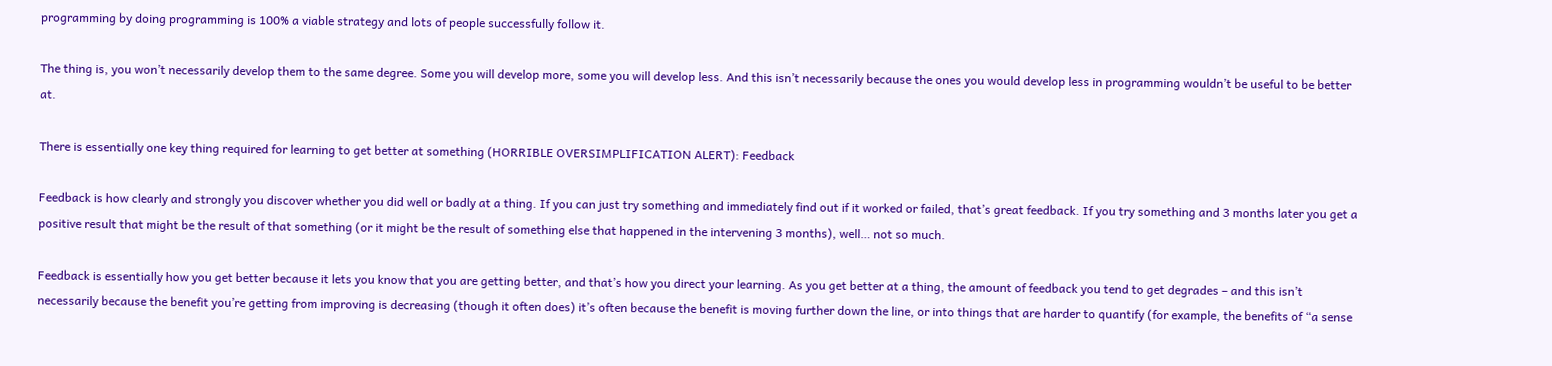programming by doing programming is 100% a viable strategy and lots of people successfully follow it.

The thing is, you won’t necessarily develop them to the same degree. Some you will develop more, some you will develop less. And this isn’t necessarily because the ones you would develop less in programming wouldn’t be useful to be better at.

There is essentially one key thing required for learning to get better at something (HORRIBLE OVERSIMPLIFICATION ALERT): Feedback

Feedback is how clearly and strongly you discover whether you did well or badly at a thing. If you can just try something and immediately find out if it worked or failed, that’s great feedback. If you try something and 3 months later you get a positive result that might be the result of that something (or it might be the result of something else that happened in the intervening 3 months), well… not so much.

Feedback is essentially how you get better because it lets you know that you are getting better, and that’s how you direct your learning. As you get better at a thing, the amount of feedback you tend to get degrades – and this isn’t necessarily because the benefit you’re getting from improving is decreasing (though it often does) it’s often because the benefit is moving further down the line, or into things that are harder to quantify (for example, the benefits of “a sense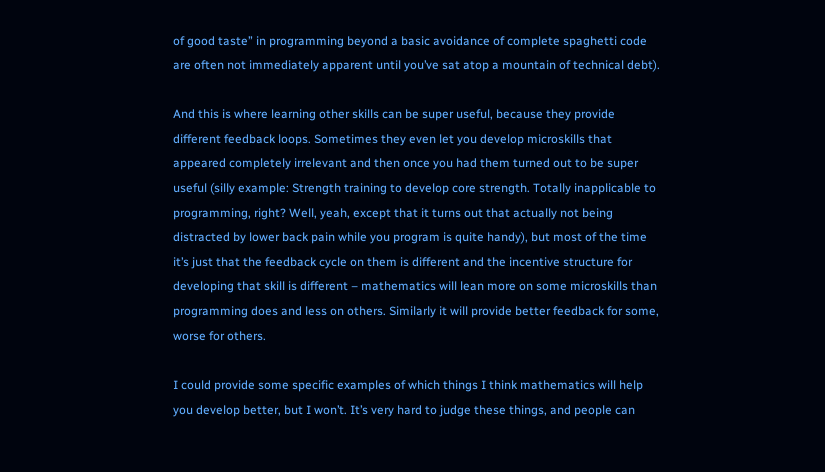of good taste” in programming beyond a basic avoidance of complete spaghetti code are often not immediately apparent until you’ve sat atop a mountain of technical debt).

And this is where learning other skills can be super useful, because they provide different feedback loops. Sometimes they even let you develop microskills that appeared completely irrelevant and then once you had them turned out to be super useful (silly example: Strength training to develop core strength. Totally inapplicable to programming, right? Well, yeah, except that it turns out that actually not being distracted by lower back pain while you program is quite handy), but most of the time it’s just that the feedback cycle on them is different and the incentive structure for developing that skill is different – mathematics will lean more on some microskills than programming does and less on others. Similarly it will provide better feedback for some, worse for others.

I could provide some specific examples of which things I think mathematics will help you develop better, but I won’t. It’s very hard to judge these things, and people can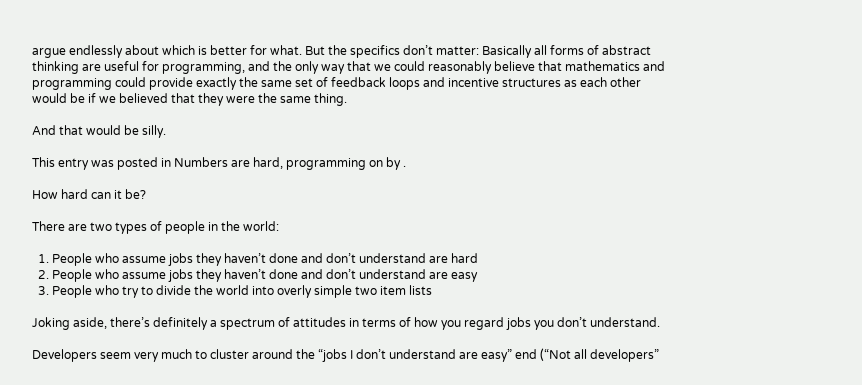argue endlessly about which is better for what. But the specifics don’t matter: Basically all forms of abstract thinking are useful for programming, and the only way that we could reasonably believe that mathematics and programming could provide exactly the same set of feedback loops and incentive structures as each other would be if we believed that they were the same thing.

And that would be silly.

This entry was posted in Numbers are hard, programming on by .

How hard can it be?

There are two types of people in the world:

  1. People who assume jobs they haven’t done and don’t understand are hard
  2. People who assume jobs they haven’t done and don’t understand are easy
  3. People who try to divide the world into overly simple two item lists

Joking aside, there’s definitely a spectrum of attitudes in terms of how you regard jobs you don’t understand.

Developers seem very much to cluster around the “jobs I don’t understand are easy” end (“Not all developers”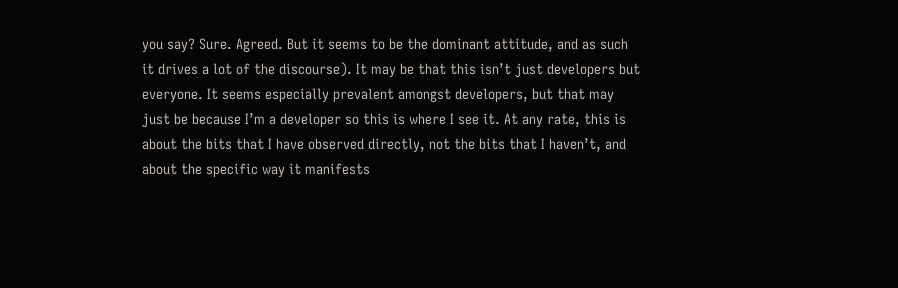you say? Sure. Agreed. But it seems to be the dominant attitude, and as such it drives a lot of the discourse). It may be that this isn’t just developers but everyone. It seems especially prevalent amongst developers, but that may just be because I’m a developer so this is where I see it. At any rate, this is about the bits that I have observed directly, not the bits that I haven’t, and about the specific way it manifests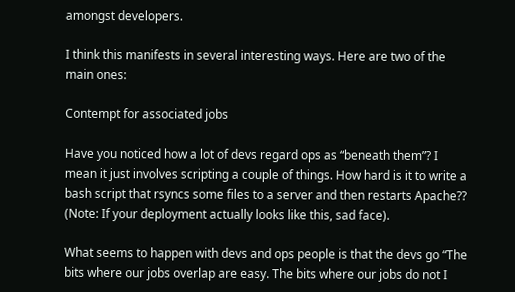amongst developers.

I think this manifests in several interesting ways. Here are two of the main ones:

Contempt for associated jobs

Have you noticed how a lot of devs regard ops as “beneath them”? I mean it just involves scripting a couple of things. How hard is it to write a bash script that rsyncs some files to a server and then restarts Apache?? (Note: If your deployment actually looks like this, sad face).

What seems to happen with devs and ops people is that the devs go “The bits where our jobs overlap are easy. The bits where our jobs do not I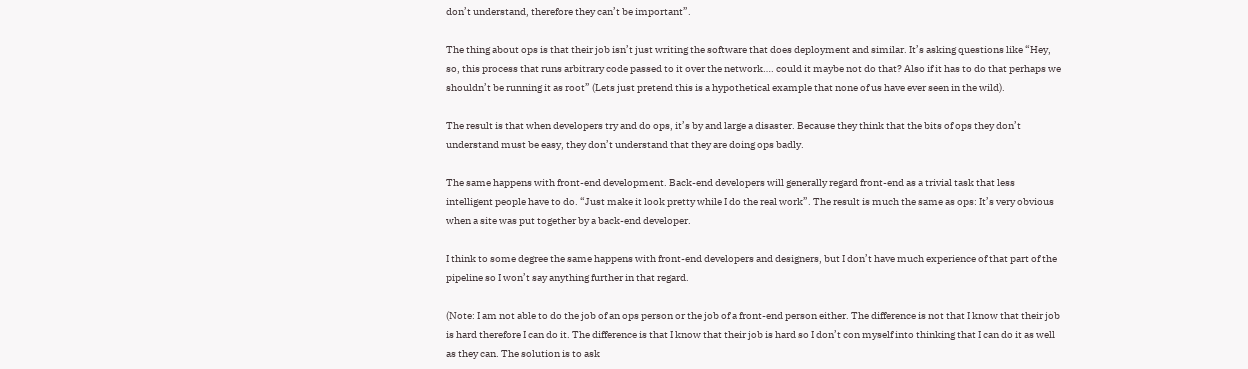don’t understand, therefore they can’t be important”.

The thing about ops is that their job isn’t just writing the software that does deployment and similar. It’s asking questions like “Hey, so, this process that runs arbitrary code passed to it over the network…. could it maybe not do that? Also if it has to do that perhaps we shouldn’t be running it as root” (Lets just pretend this is a hypothetical example that none of us have ever seen in the wild).

The result is that when developers try and do ops, it’s by and large a disaster. Because they think that the bits of ops they don’t understand must be easy, they don’t understand that they are doing ops badly.

The same happens with front-end development. Back-end developers will generally regard front-end as a trivial task that less intelligent people have to do. “Just make it look pretty while I do the real work”. The result is much the same as ops: It’s very obvious when a site was put together by a back-end developer.

I think to some degree the same happens with front-end developers and designers, but I don’t have much experience of that part of the pipeline so I won’t say anything further in that regard.

(Note: I am not able to do the job of an ops person or the job of a front-end person either. The difference is not that I know that their job is hard therefore I can do it. The difference is that I know that their job is hard so I don’t con myself into thinking that I can do it as well as they can. The solution is to ask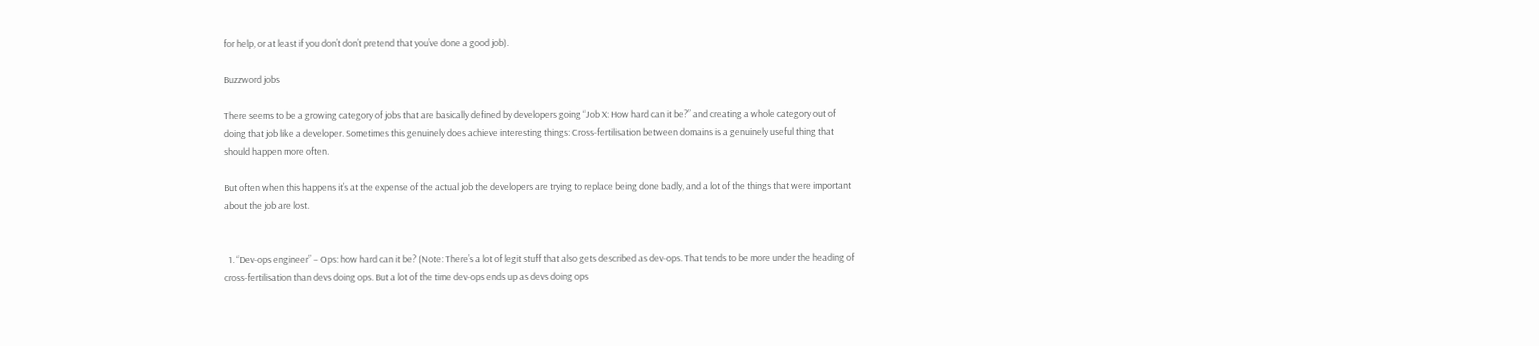for help, or at least if you don’t don’t pretend that you’ve done a good job).

Buzzword jobs

There seems to be a growing category of jobs that are basically defined by developers going “Job X: How hard can it be?” and creating a whole category out of doing that job like a developer. Sometimes this genuinely does achieve interesting things: Cross-fertilisation between domains is a genuinely useful thing that should happen more often.

But often when this happens it’s at the expense of the actual job the developers are trying to replace being done badly, and a lot of the things that were important about the job are lost.


  1. “Dev-ops engineer” – Ops: how hard can it be? (Note: There’s a lot of legit stuff that also gets described as dev-ops. That tends to be more under the heading of cross-fertilisation than devs doing ops. But a lot of the time dev-ops ends up as devs doing ops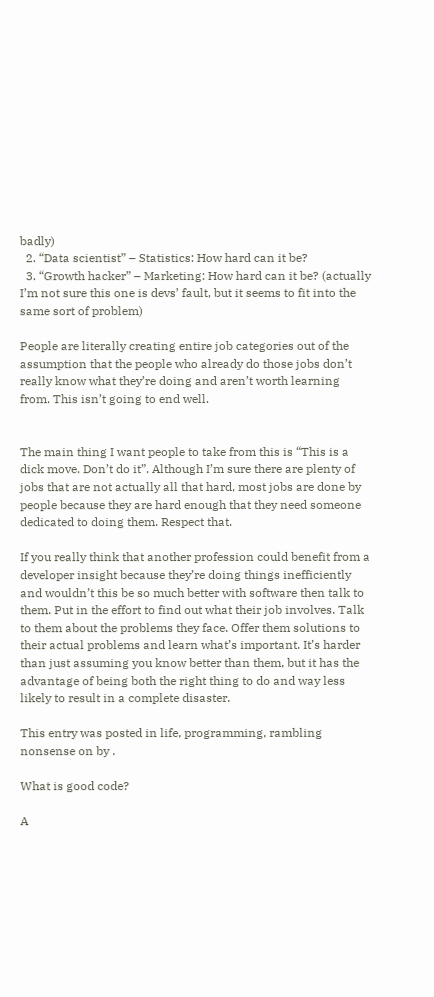badly)
  2. “Data scientist” – Statistics: How hard can it be?
  3. “Growth hacker” – Marketing: How hard can it be? (actually I’m not sure this one is devs’ fault, but it seems to fit into the same sort of problem)

People are literally creating entire job categories out of the assumption that the people who already do those jobs don’t really know what they’re doing and aren’t worth learning from. This isn’t going to end well.


The main thing I want people to take from this is “This is a dick move. Don’t do it”. Although I’m sure there are plenty of jobs that are not actually all that hard, most jobs are done by people because they are hard enough that they need someone dedicated to doing them. Respect that.

If you really think that another profession could benefit from a developer insight because they’re doing things inefficiently and wouldn’t this be so much better with software then talk to them. Put in the effort to find out what their job involves. Talk to them about the problems they face. Offer them solutions to their actual problems and learn what’s important. It’s harder than just assuming you know better than them, but it has the advantage of being both the right thing to do and way less likely to result in a complete disaster.

This entry was posted in life, programming, rambling nonsense on by .

What is good code?

A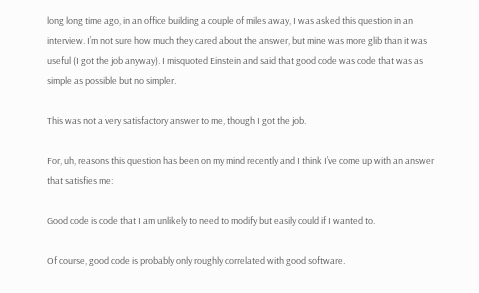long long time ago, in an office building a couple of miles away, I was asked this question in an interview. I’m not sure how much they cared about the answer, but mine was more glib than it was useful (I got the job anyway). I misquoted Einstein and said that good code was code that was as simple as possible but no simpler.

This was not a very satisfactory answer to me, though I got the job.

For, uh, reasons this question has been on my mind recently and I think I’ve come up with an answer that satisfies me:

Good code is code that I am unlikely to need to modify but easily could if I wanted to.

Of course, good code is probably only roughly correlated with good software.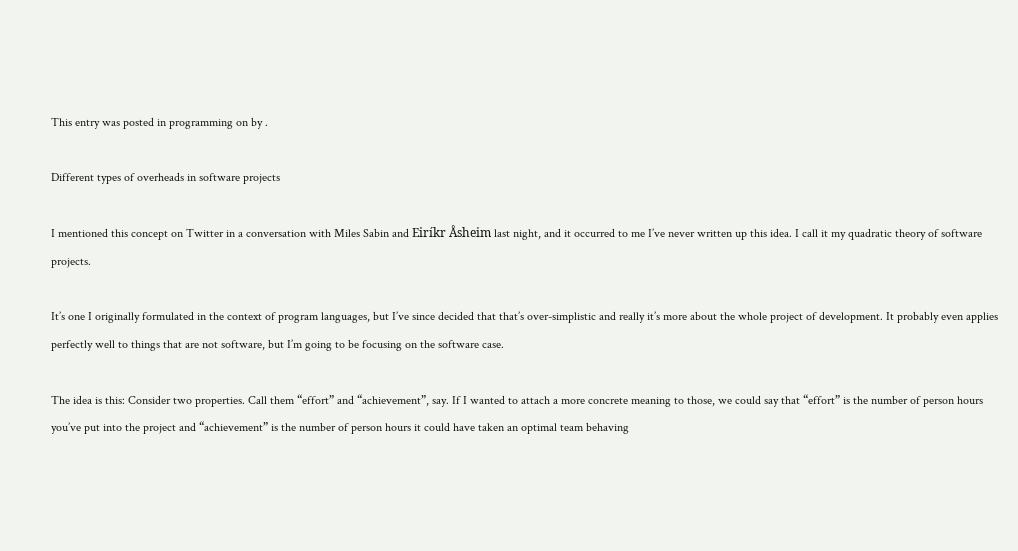This entry was posted in programming on by .

Different types of overheads in software projects

I mentioned this concept on Twitter in a conversation with Miles Sabin and Eiríkr Åsheim last night, and it occurred to me I’ve never written up this idea. I call it my quadratic theory of software projects.

It’s one I originally formulated in the context of program languages, but I’ve since decided that that’s over-simplistic and really it’s more about the whole project of development. It probably even applies perfectly well to things that are not software, but I’m going to be focusing on the software case.

The idea is this: Consider two properties. Call them “effort” and “achievement”, say. If I wanted to attach a more concrete meaning to those, we could say that “effort” is the number of person hours you’ve put into the project and “achievement” is the number of person hours it could have taken an optimal team behaving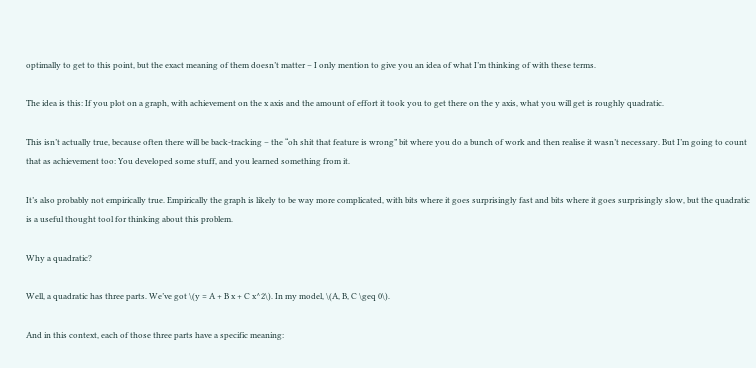optimally to get to this point, but the exact meaning of them doesn’t matter – I only mention to give you an idea of what I’m thinking of with these terms.

The idea is this: If you plot on a graph, with achievement on the x axis and the amount of effort it took you to get there on the y axis, what you will get is roughly quadratic.

This isn’t actually true, because often there will be back-tracking – the “oh shit that feature is wrong” bit where you do a bunch of work and then realise it wasn’t necessary. But I’m going to count that as achievement too: You developed some stuff, and you learned something from it.

It’s also probably not empirically true. Empirically the graph is likely to be way more complicated, with bits where it goes surprisingly fast and bits where it goes surprisingly slow, but the quadratic is a useful thought tool for thinking about this problem.

Why a quadratic?

Well, a quadratic has three parts. We’ve got \(y = A + B x + C x^2\). In my model, \(A, B, C \geq 0\).

And in this context, each of those three parts have a specific meaning: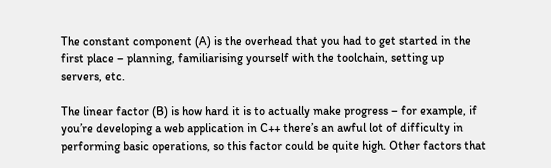The constant component (A) is the overhead that you had to get started in the first place – planning, familiarising yourself with the toolchain, setting up servers, etc.

The linear factor (B) is how hard it is to actually make progress – for example, if you’re developing a web application in C++ there’s an awful lot of difficulty in performing basic operations, so this factor could be quite high. Other factors that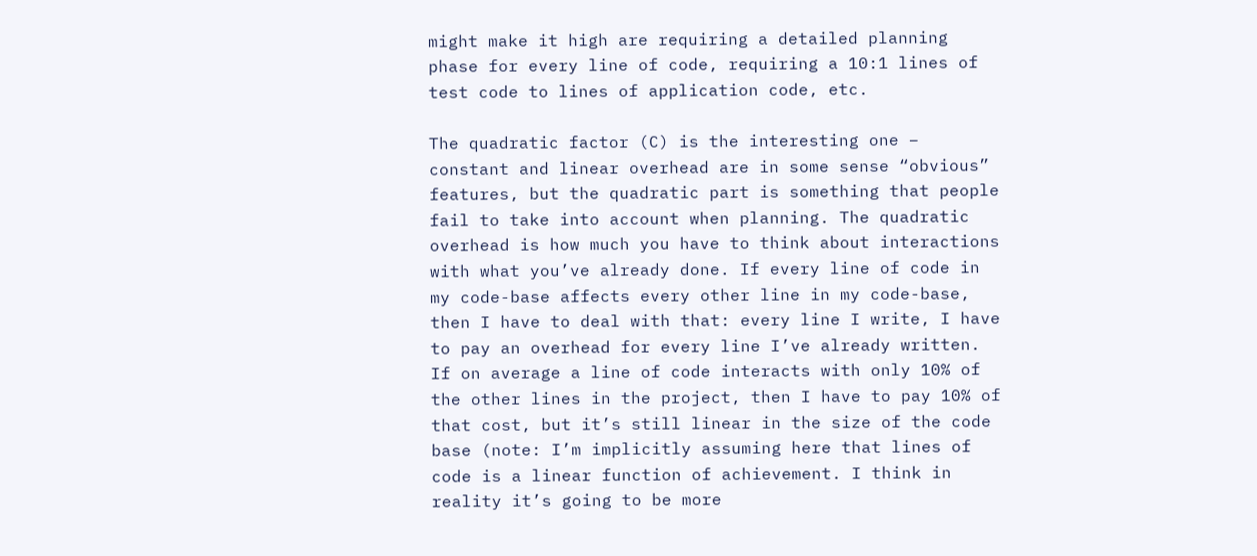might make it high are requiring a detailed planning phase for every line of code, requiring a 10:1 lines of test code to lines of application code, etc.

The quadratic factor (C) is the interesting one – constant and linear overhead are in some sense “obvious” features, but the quadratic part is something that people fail to take into account when planning. The quadratic overhead is how much you have to think about interactions with what you’ve already done. If every line of code in my code-base affects every other line in my code-base, then I have to deal with that: every line I write, I have to pay an overhead for every line I’ve already written. If on average a line of code interacts with only 10% of the other lines in the project, then I have to pay 10% of that cost, but it’s still linear in the size of the code base (note: I’m implicitly assuming here that lines of code is a linear function of achievement. I think in reality it’s going to be more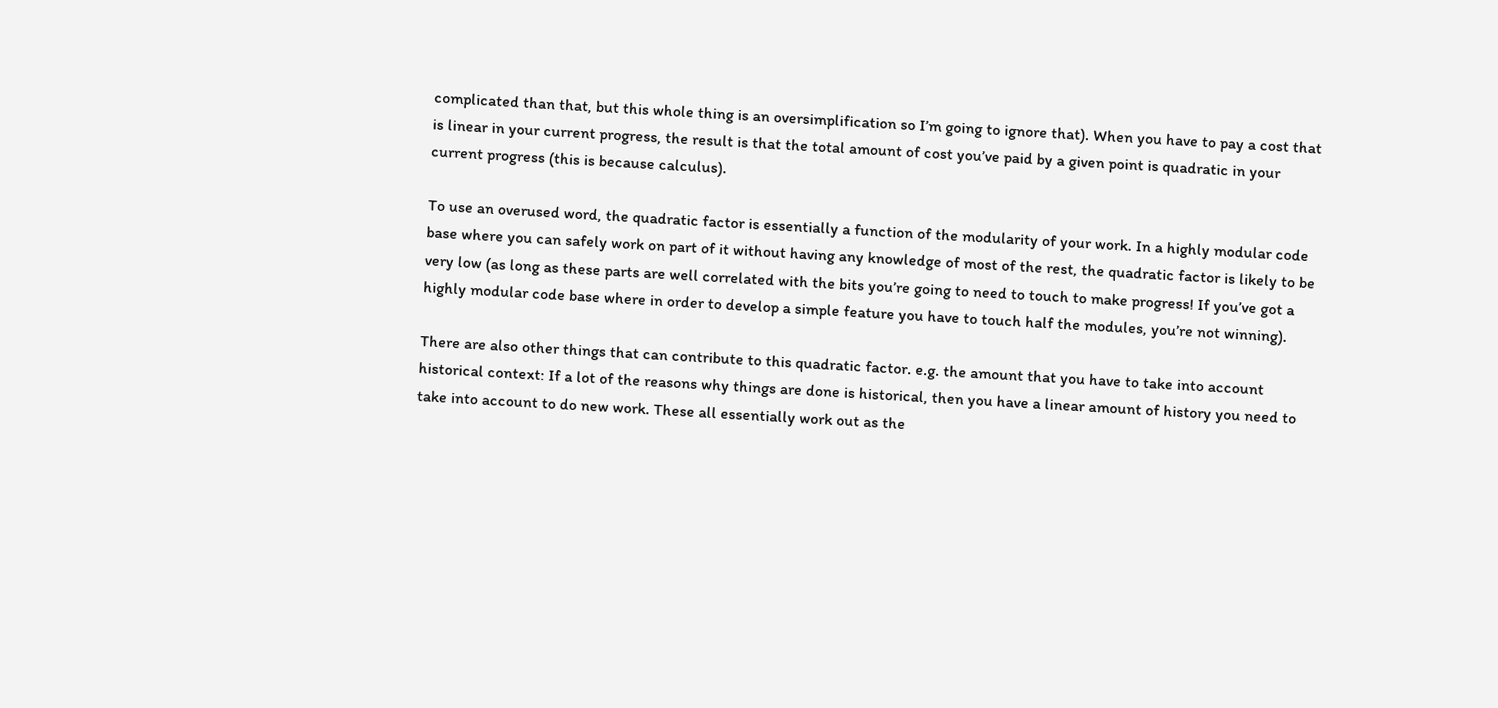complicated than that, but this whole thing is an oversimplification so I’m going to ignore that). When you have to pay a cost that is linear in your current progress, the result is that the total amount of cost you’ve paid by a given point is quadratic in your current progress (this is because calculus).

To use an overused word, the quadratic factor is essentially a function of the modularity of your work. In a highly modular code base where you can safely work on part of it without having any knowledge of most of the rest, the quadratic factor is likely to be very low (as long as these parts are well correlated with the bits you’re going to need to touch to make progress! If you’ve got a highly modular code base where in order to develop a simple feature you have to touch half the modules, you’re not winning).

There are also other things that can contribute to this quadratic factor. e.g. the amount that you have to take into account historical context: If a lot of the reasons why things are done is historical, then you have a linear amount of history you need to take into account to do new work. These all essentially work out as the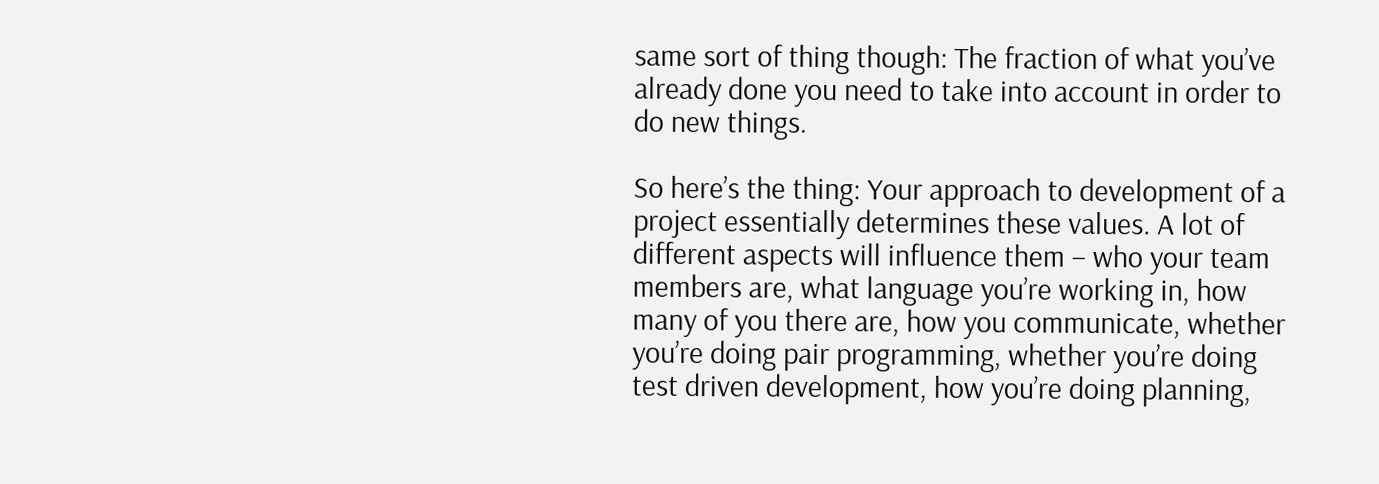same sort of thing though: The fraction of what you’ve already done you need to take into account in order to do new things.

So here’s the thing: Your approach to development of a project essentially determines these values. A lot of different aspects will influence them – who your team members are, what language you’re working in, how many of you there are, how you communicate, whether you’re doing pair programming, whether you’re doing test driven development, how you’re doing planning,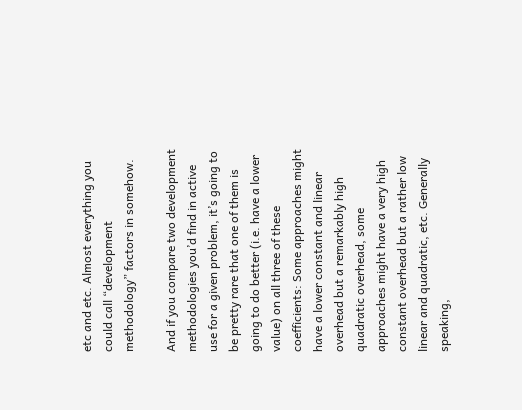etc and etc. Almost everything you could call “development methodology” factors in somehow.

And if you compare two development methodologies you’d find in active use for a given problem, it’s going to be pretty rare that one of them is going to do better (i.e. have a lower value) on all three of these coefficients: Some approaches might have a lower constant and linear overhead but a remarkably high quadratic overhead, some approaches might have a very high constant overhead but a rather low linear and quadratic, etc. Generally speaking,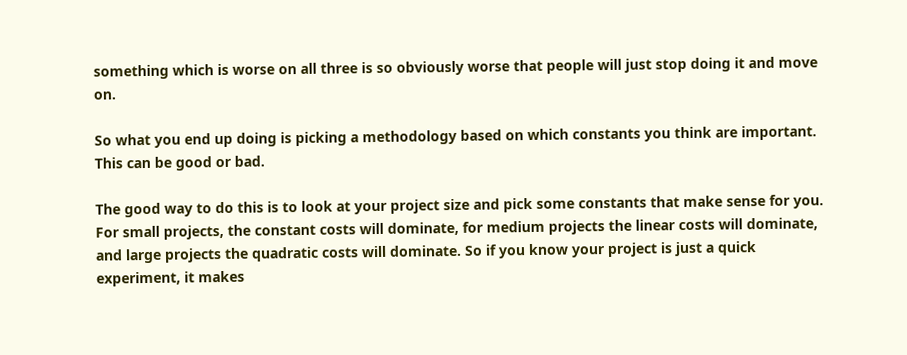something which is worse on all three is so obviously worse that people will just stop doing it and move on.

So what you end up doing is picking a methodology based on which constants you think are important. This can be good or bad.

The good way to do this is to look at your project size and pick some constants that make sense for you. For small projects, the constant costs will dominate, for medium projects the linear costs will dominate, and large projects the quadratic costs will dominate. So if you know your project is just a quick experiment, it makes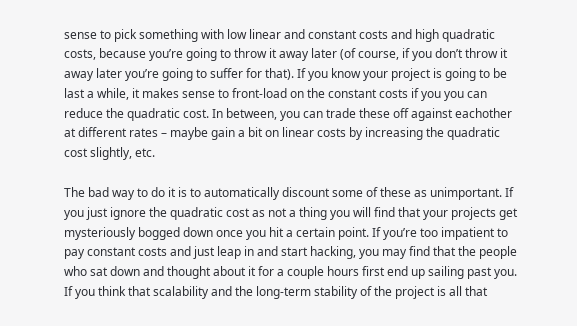sense to pick something with low linear and constant costs and high quadratic costs, because you’re going to throw it away later (of course, if you don’t throw it away later you’re going to suffer for that). If you know your project is going to be last a while, it makes sense to front-load on the constant costs if you you can reduce the quadratic cost. In between, you can trade these off against eachother at different rates – maybe gain a bit on linear costs by increasing the quadratic cost slightly, etc.

The bad way to do it is to automatically discount some of these as unimportant. If you just ignore the quadratic cost as not a thing you will find that your projects get mysteriously bogged down once you hit a certain point. If you’re too impatient to pay constant costs and just leap in and start hacking, you may find that the people who sat down and thought about it for a couple hours first end up sailing past you. If you think that scalability and the long-term stability of the project is all that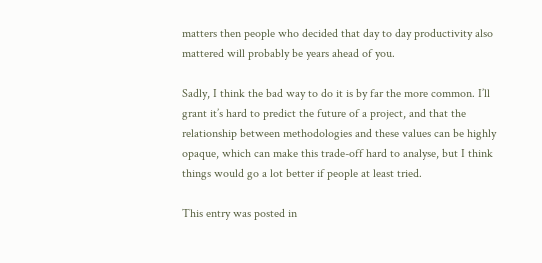matters then people who decided that day to day productivity also mattered will probably be years ahead of you.

Sadly, I think the bad way to do it is by far the more common. I’ll grant it’s hard to predict the future of a project, and that the relationship between methodologies and these values can be highly opaque, which can make this trade-off hard to analyse, but I think things would go a lot better if people at least tried.

This entry was posted in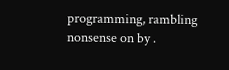programming, rambling nonsense on by .